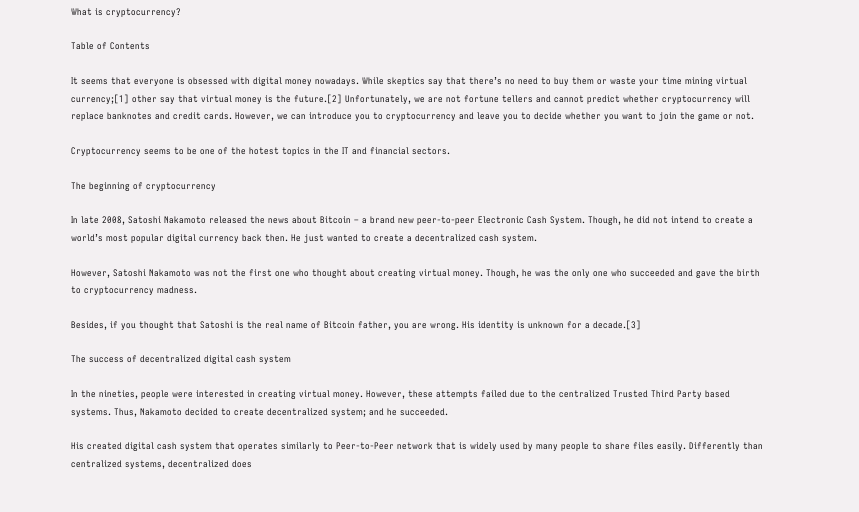What is cryptocurrency?

Table of Contents

It seems that everyone is obsessed with digital money nowadays. While skeptics say that there’s no need to buy them or waste your time mining virtual currency;[1] other say that virtual money is the future.[2] Unfortunately, we are not fortune tellers and cannot predict whether cryptocurrency will replace banknotes and credit cards. However, we can introduce you to cryptocurrency and leave you to decide whether you want to join the game or not.

Cryptocurrency seems to be one of the hotest topics in the IT and financial sectors.

The beginning of cryptocurrency

In late 2008, Satoshi Nakamoto released the news about Bitcoin – a brand new peer-to-peer Electronic Cash System. Though, he did not intend to create a world’s most popular digital currency back then. He just wanted to create a decentralized cash system.

However, Satoshi Nakamoto was not the first one who thought about creating virtual money. Though, he was the only one who succeeded and gave the birth to cryptocurrency madness.

Besides, if you thought that Satoshi is the real name of Bitcoin father, you are wrong. His identity is unknown for a decade.[3]

The success of decentralized digital cash system

In the nineties, people were interested in creating virtual money. However, these attempts failed due to the centralized Trusted Third Party based systems. Thus, Nakamoto decided to create decentralized system; and he succeeded.

His created digital cash system that operates similarly to Peer-to-Peer network that is widely used by many people to share files easily. Differently than centralized systems, decentralized does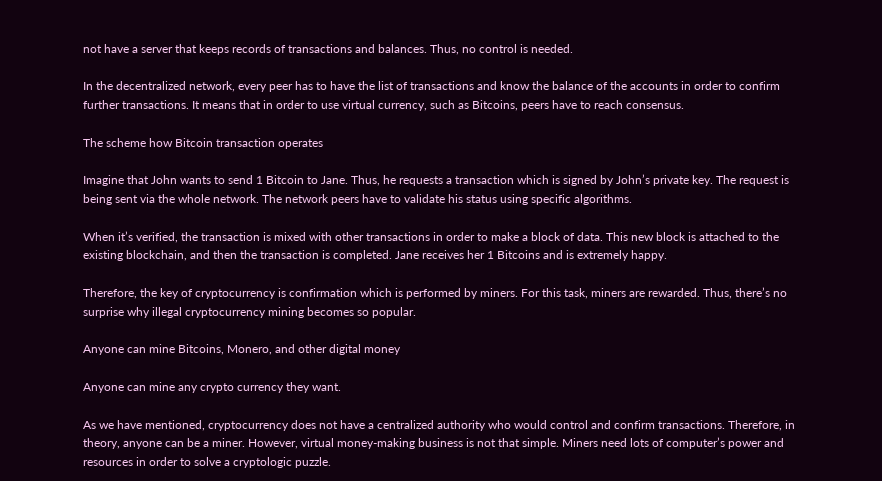not have a server that keeps records of transactions and balances. Thus, no control is needed.

In the decentralized network, every peer has to have the list of transactions and know the balance of the accounts in order to confirm further transactions. It means that in order to use virtual currency, such as Bitcoins, peers have to reach consensus.

The scheme how Bitcoin transaction operates

Imagine that John wants to send 1 Bitcoin to Jane. Thus, he requests a transaction which is signed by John’s private key. The request is being sent via the whole network. The network peers have to validate his status using specific algorithms.

When it’s verified, the transaction is mixed with other transactions in order to make a block of data. This new block is attached to the existing blockchain, and then the transaction is completed. Jane receives her 1 Bitcoins and is extremely happy.

Therefore, the key of cryptocurrency is confirmation which is performed by miners. For this task, miners are rewarded. Thus, there’s no surprise why illegal cryptocurrency mining becomes so popular.

Anyone can mine Bitcoins, Monero, and other digital money

Anyone can mine any crypto currency they want.

As we have mentioned, cryptocurrency does not have a centralized authority who would control and confirm transactions. Therefore, in theory, anyone can be a miner. However, virtual money-making business is not that simple. Miners need lots of computer’s power and resources in order to solve a cryptologic puzzle.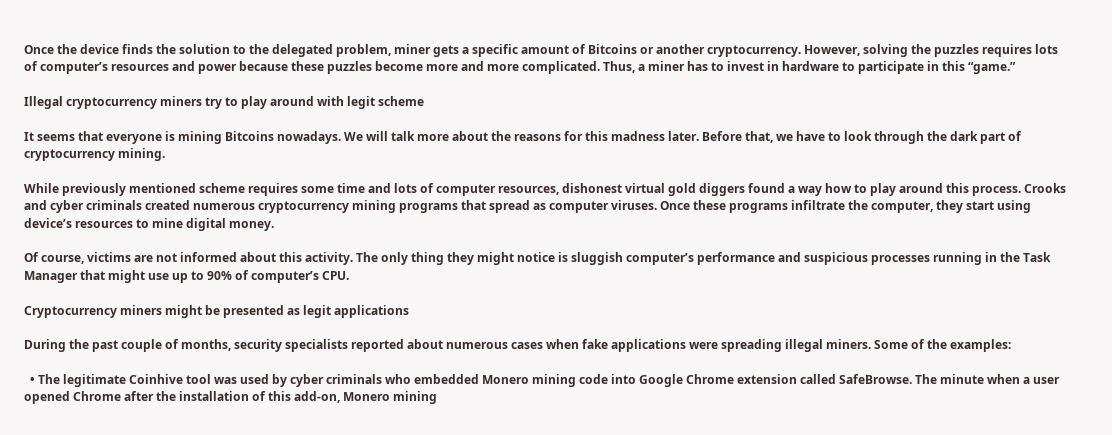Once the device finds the solution to the delegated problem, miner gets a specific amount of Bitcoins or another cryptocurrency. However, solving the puzzles requires lots of computer’s resources and power because these puzzles become more and more complicated. Thus, a miner has to invest in hardware to participate in this “game.”

Illegal cryptocurrency miners try to play around with legit scheme

It seems that everyone is mining Bitcoins nowadays. We will talk more about the reasons for this madness later. Before that, we have to look through the dark part of cryptocurrency mining.

While previously mentioned scheme requires some time and lots of computer resources, dishonest virtual gold diggers found a way how to play around this process. Crooks and cyber criminals created numerous cryptocurrency mining programs that spread as computer viruses. Once these programs infiltrate the computer, they start using device’s resources to mine digital money.

Of course, victims are not informed about this activity. The only thing they might notice is sluggish computer’s performance and suspicious processes running in the Task Manager that might use up to 90% of computer’s CPU.

Cryptocurrency miners might be presented as legit applications

During the past couple of months, security specialists reported about numerous cases when fake applications were spreading illegal miners. Some of the examples:

  • The legitimate Coinhive tool was used by cyber criminals who embedded Monero mining code into Google Chrome extension called SafeBrowse. The minute when a user opened Chrome after the installation of this add-on, Monero mining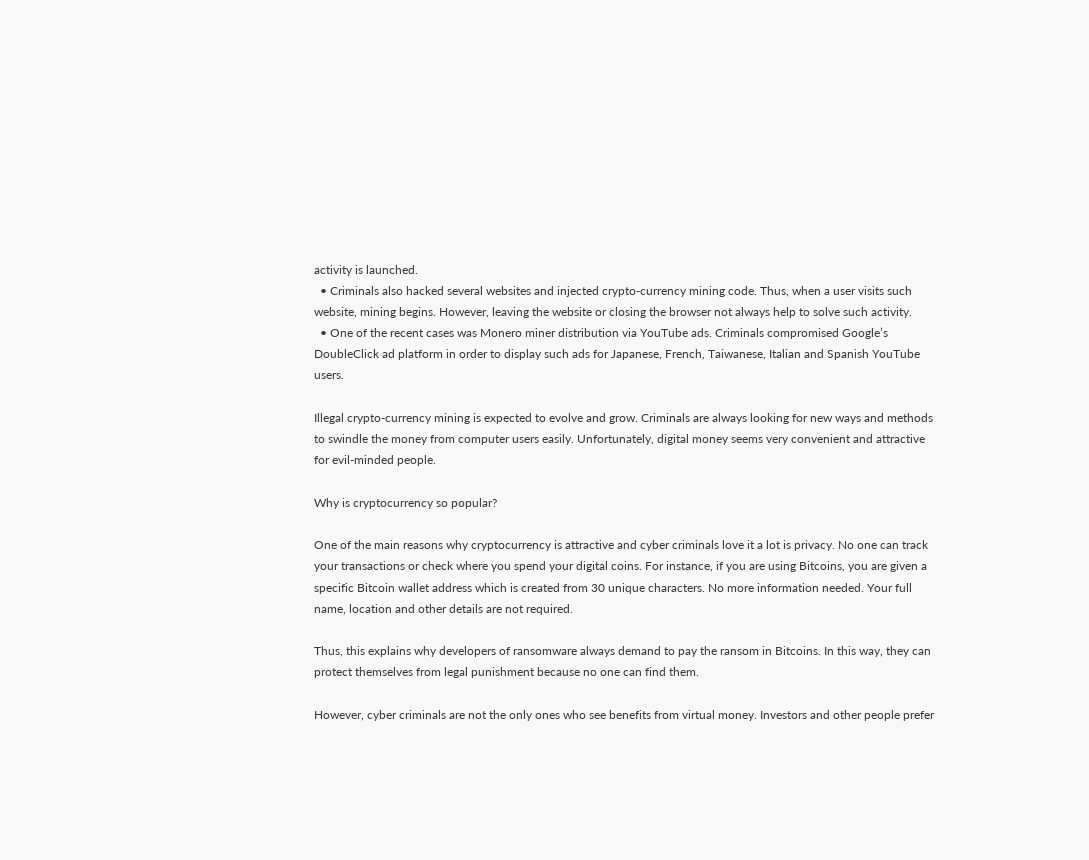activity is launched.
  • Criminals also hacked several websites and injected crypto-currency mining code. Thus, when a user visits such website, mining begins. However, leaving the website or closing the browser not always help to solve such activity.
  • One of the recent cases was Monero miner distribution via YouTube ads. Criminals compromised Google’s DoubleClick ad platform in order to display such ads for Japanese, French, Taiwanese, Italian and Spanish YouTube users.

Illegal crypto-currency mining is expected to evolve and grow. Criminals are always looking for new ways and methods to swindle the money from computer users easily. Unfortunately, digital money seems very convenient and attractive for evil-minded people.

Why is cryptocurrency so popular?

One of the main reasons why cryptocurrency is attractive and cyber criminals love it a lot is privacy. No one can track your transactions or check where you spend your digital coins. For instance, if you are using Bitcoins, you are given a specific Bitcoin wallet address which is created from 30 unique characters. No more information needed. Your full name, location and other details are not required.

Thus, this explains why developers of ransomware always demand to pay the ransom in Bitcoins. In this way, they can protect themselves from legal punishment because no one can find them.

However, cyber criminals are not the only ones who see benefits from virtual money. Investors and other people prefer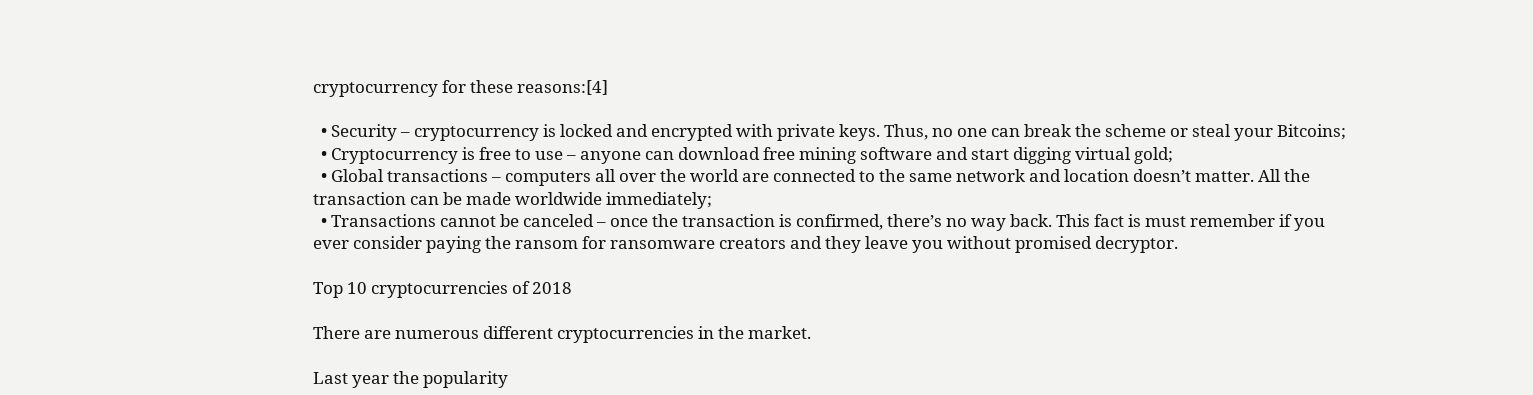cryptocurrency for these reasons:[4]

  • Security – cryptocurrency is locked and encrypted with private keys. Thus, no one can break the scheme or steal your Bitcoins;
  • Cryptocurrency is free to use – anyone can download free mining software and start digging virtual gold;
  • Global transactions – computers all over the world are connected to the same network and location doesn’t matter. All the transaction can be made worldwide immediately;
  • Transactions cannot be canceled – once the transaction is confirmed, there’s no way back. This fact is must remember if you ever consider paying the ransom for ransomware creators and they leave you without promised decryptor.

Top 10 cryptocurrencies of 2018

There are numerous different cryptocurrencies in the market.

Last year the popularity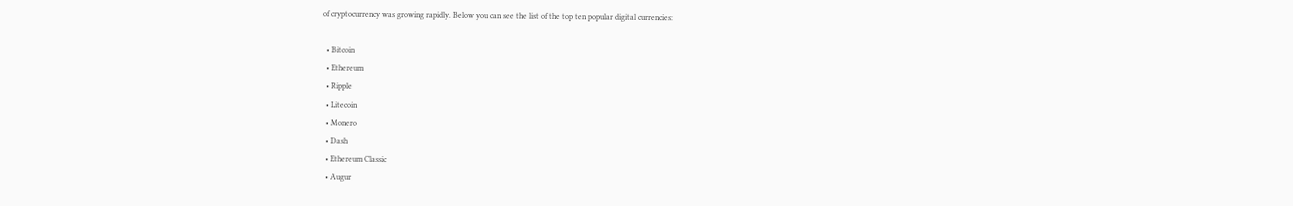of cryptocurrency was growing rapidly. Below you can see the list of the top ten popular digital currencies:

  • Bitcoin
  • Ethereum
  • Ripple
  • Litecoin
  • Monero
  • Dash
  • Ethereum Classic
  • Augur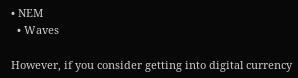• NEM
  • Waves

However, if you consider getting into digital currency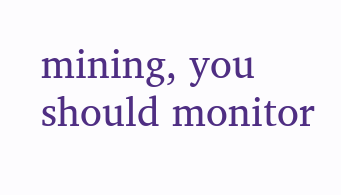mining, you should monitor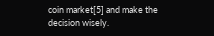coin market[5] and make the decision wisely.